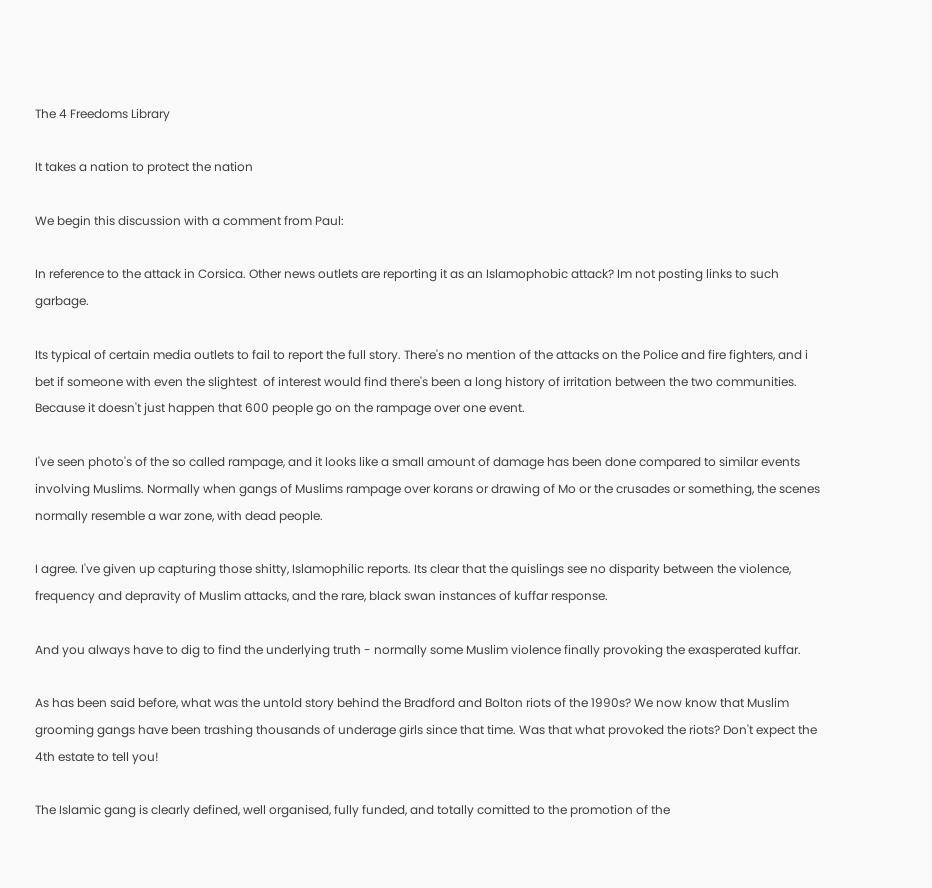The 4 Freedoms Library

It takes a nation to protect the nation

We begin this discussion with a comment from Paul:

In reference to the attack in Corsica. Other news outlets are reporting it as an Islamophobic attack? Im not posting links to such garbage.

Its typical of certain media outlets to fail to report the full story. There's no mention of the attacks on the Police and fire fighters, and i bet if someone with even the slightest  of interest would find there's been a long history of irritation between the two communities. Because it doesn't just happen that 600 people go on the rampage over one event.

I've seen photo's of the so called rampage, and it looks like a small amount of damage has been done compared to similar events involving Muslims. Normally when gangs of Muslims rampage over korans or drawing of Mo or the crusades or something, the scenes normally resemble a war zone, with dead people.

I agree. I've given up capturing those shitty, Islamophilic reports. Its clear that the quislings see no disparity between the violence, frequency and depravity of Muslim attacks, and the rare, black swan instances of kuffar response.

And you always have to dig to find the underlying truth - normally some Muslim violence finally provoking the exasperated kuffar.

As has been said before, what was the untold story behind the Bradford and Bolton riots of the 1990s? We now know that Muslim grooming gangs have been trashing thousands of underage girls since that time. Was that what provoked the riots? Don't expect the 4th estate to tell you!

The Islamic gang is clearly defined, well organised, fully funded, and totally comitted to the promotion of the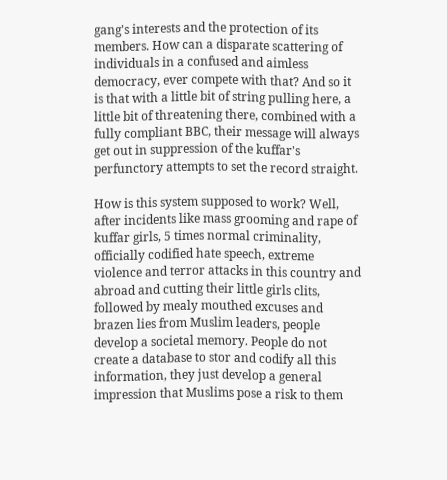gang's interests and the protection of its members. How can a disparate scattering of individuals in a confused and aimless democracy, ever compete with that? And so it is that with a little bit of string pulling here, a little bit of threatening there, combined with a fully compliant BBC, their message will always get out in suppression of the kuffar's perfunctory attempts to set the record straight.

How is this system supposed to work? Well, after incidents like mass grooming and rape of kuffar girls, 5 times normal criminality, officially codified hate speech, extreme violence and terror attacks in this country and abroad and cutting their little girls clits, followed by mealy mouthed excuses and brazen lies from Muslim leaders, people develop a societal memory. People do not create a database to stor and codify all this information, they just develop a general impression that Muslims pose a risk to them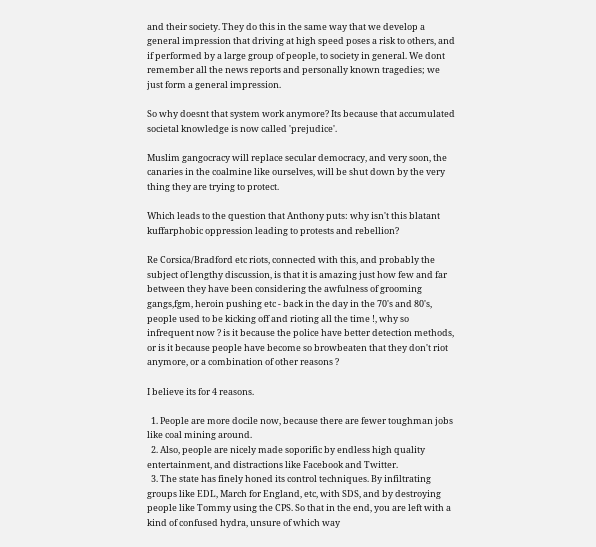and their society. They do this in the same way that we develop a general impression that driving at high speed poses a risk to others, and if performed by a large group of people, to society in general. We dont remember all the news reports and personally known tragedies; we just form a general impression.

So why doesnt that system work anymore? Its because that accumulated societal knowledge is now called 'prejudice'.

Muslim gangocracy will replace secular democracy, and very soon, the canaries in the coalmine like ourselves, will be shut down by the very thing they are trying to protect.

Which leads to the question that Anthony puts: why isn't this blatant kuffarphobic oppression leading to protests and rebellion?

Re Corsica/Bradford etc riots, connected with this, and probably the subject of lengthy discussion, is that it is amazing just how few and far between they have been considering the awfulness of grooming gangs,fgm, heroin pushing etc - back in the day in the 70's and 80's, people used to be kicking off and rioting all the time !, why so infrequent now ? is it because the police have better detection methods, or is it because people have become so browbeaten that they don't riot anymore, or a combination of other reasons ?

I believe its for 4 reasons.

  1. People are more docile now, because there are fewer toughman jobs like coal mining around.
  2. Also, people are nicely made soporific by endless high quality entertainment, and distractions like Facebook and Twitter.
  3. The state has finely honed its control techniques. By infiltrating groups like EDL, March for England, etc, with SDS, and by destroying people like Tommy using the CPS. So that in the end, you are left with a kind of confused hydra, unsure of which way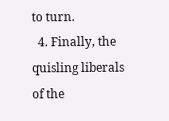to turn.
  4. Finally, the quisling liberals of the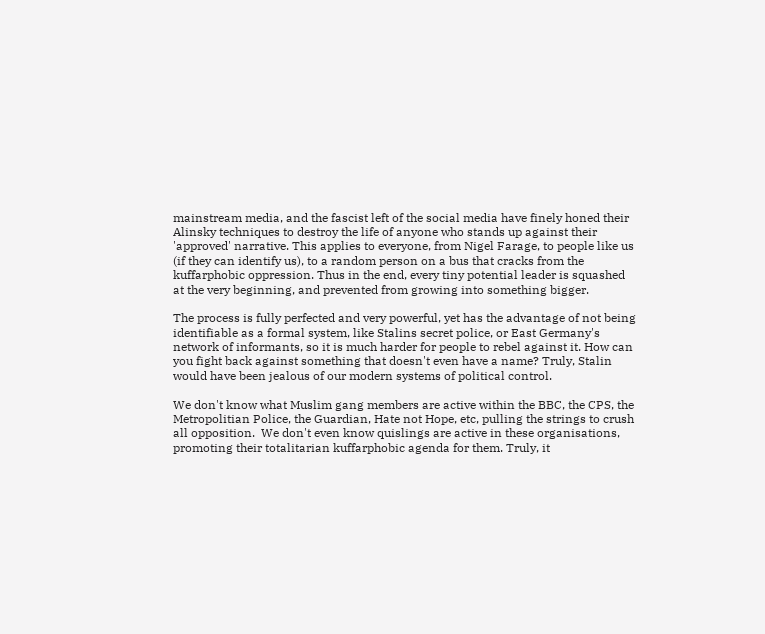mainstream media, and the fascist left of the social media have finely honed their Alinsky techniques to destroy the life of anyone who stands up against their 'approved' narrative. This applies to everyone, from Nigel Farage, to people like us (if they can identify us), to a random person on a bus that cracks from the kuffarphobic oppression. Thus in the end, every tiny potential leader is squashed at the very beginning, and prevented from growing into something bigger.

The process is fully perfected and very powerful, yet has the advantage of not being identifiable as a formal system, like Stalins secret police, or East Germany's network of informants, so it is much harder for people to rebel against it. How can you fight back against something that doesn't even have a name? Truly, Stalin would have been jealous of our modern systems of political control.

We don't know what Muslim gang members are active within the BBC, the CPS, the Metropolitian Police, the Guardian, Hate not Hope, etc, pulling the strings to crush all opposition.  We don't even know quislings are active in these organisations, promoting their totalitarian kuffarphobic agenda for them. Truly, it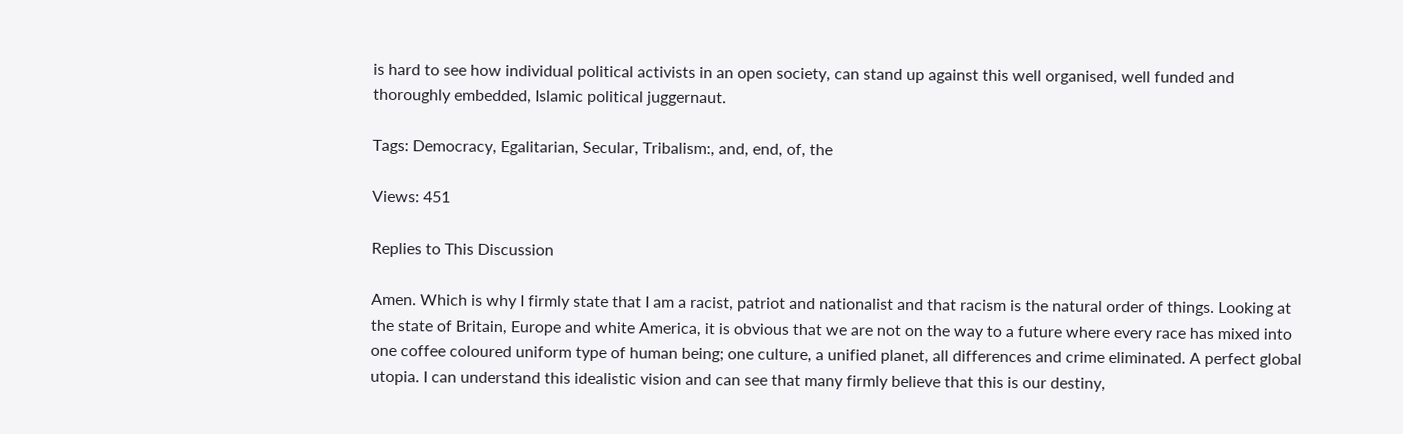is hard to see how individual political activists in an open society, can stand up against this well organised, well funded and thoroughly embedded, Islamic political juggernaut.

Tags: Democracy, Egalitarian, Secular, Tribalism:, and, end, of, the

Views: 451

Replies to This Discussion

Amen. Which is why I firmly state that I am a racist, patriot and nationalist and that racism is the natural order of things. Looking at the state of Britain, Europe and white America, it is obvious that we are not on the way to a future where every race has mixed into one coffee coloured uniform type of human being; one culture, a unified planet, all differences and crime eliminated. A perfect global utopia. I can understand this idealistic vision and can see that many firmly believe that this is our destiny,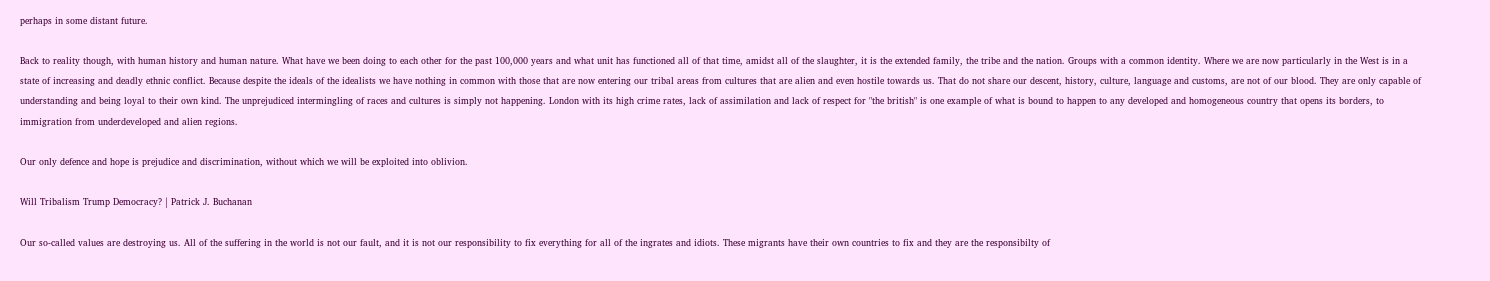perhaps in some distant future.

Back to reality though, with human history and human nature. What have we been doing to each other for the past 100,000 years and what unit has functioned all of that time, amidst all of the slaughter, it is the extended family, the tribe and the nation. Groups with a common identity. Where we are now particularly in the West is in a state of increasing and deadly ethnic conflict. Because despite the ideals of the idealists we have nothing in common with those that are now entering our tribal areas from cultures that are alien and even hostile towards us. That do not share our descent, history, culture, language and customs, are not of our blood. They are only capable of understanding and being loyal to their own kind. The unprejudiced intermingling of races and cultures is simply not happening. London with its high crime rates, lack of assimilation and lack of respect for "the british" is one example of what is bound to happen to any developed and homogeneous country that opens its borders, to immigration from underdeveloped and alien regions.

Our only defence and hope is prejudice and discrimination, without which we will be exploited into oblivion.

Will Tribalism Trump Democracy? | Patrick J. Buchanan

Our so-called values are destroying us. All of the suffering in the world is not our fault, and it is not our responsibility to fix everything for all of the ingrates and idiots. These migrants have their own countries to fix and they are the responsibilty of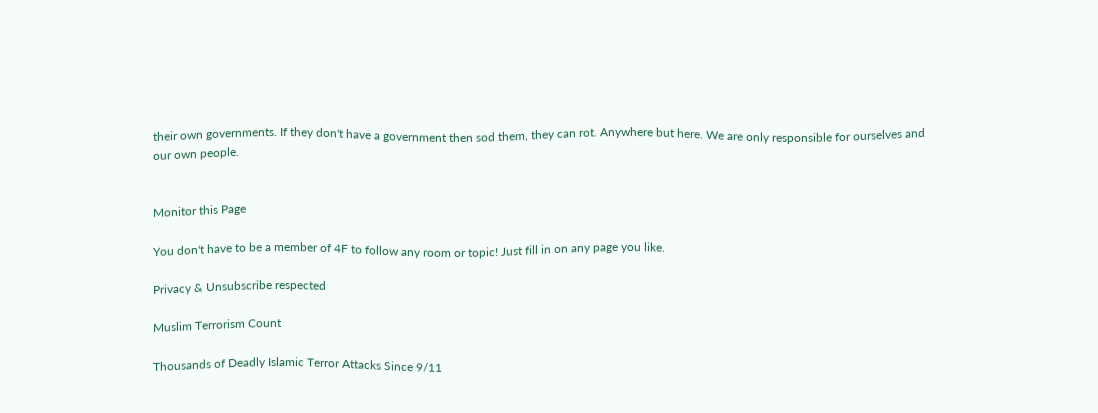their own governments. If they don't have a government then sod them, they can rot. Anywhere but here. We are only responsible for ourselves and our own people.


Monitor this Page

You don't have to be a member of 4F to follow any room or topic! Just fill in on any page you like.

Privacy & Unsubscribe respected

Muslim Terrorism Count

Thousands of Deadly Islamic Terror Attacks Since 9/11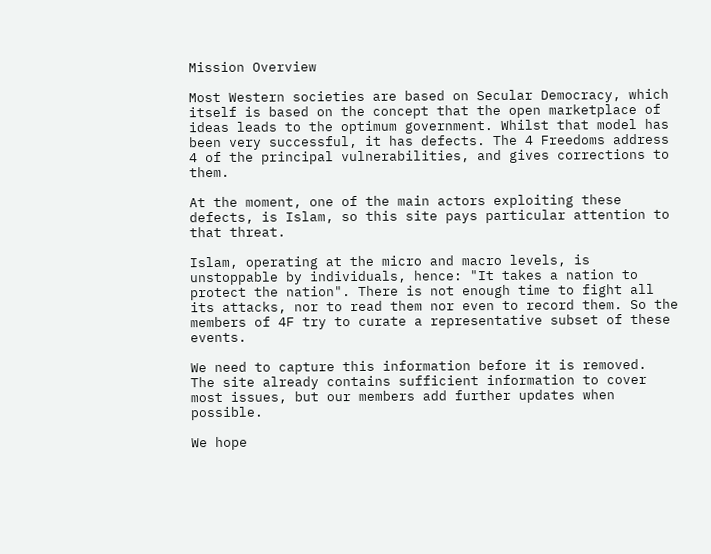Mission Overview

Most Western societies are based on Secular Democracy, which itself is based on the concept that the open marketplace of ideas leads to the optimum government. Whilst that model has been very successful, it has defects. The 4 Freedoms address 4 of the principal vulnerabilities, and gives corrections to them.

At the moment, one of the main actors exploiting these defects, is Islam, so this site pays particular attention to that threat.

Islam, operating at the micro and macro levels, is unstoppable by individuals, hence: "It takes a nation to protect the nation". There is not enough time to fight all its attacks, nor to read them nor even to record them. So the members of 4F try to curate a representative subset of these events.

We need to capture this information before it is removed.  The site already contains sufficient information to cover most issues, but our members add further updates when possible.

We hope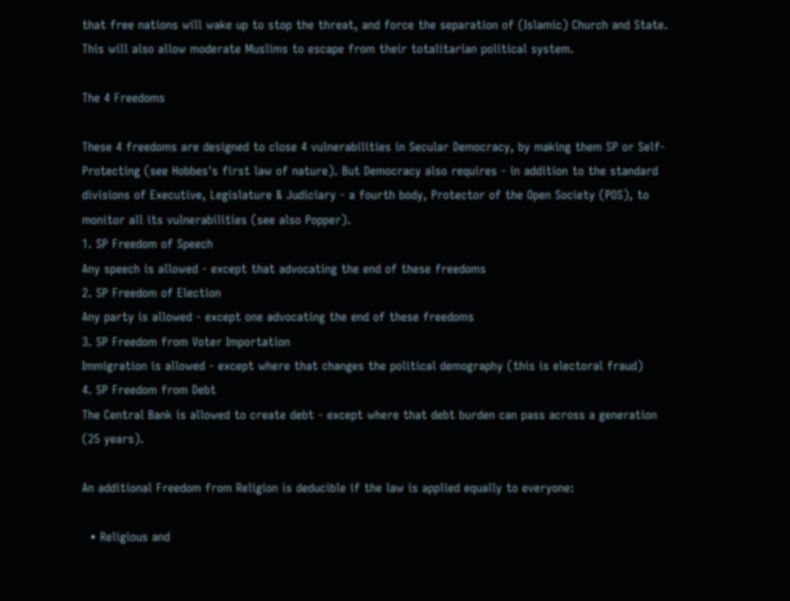that free nations will wake up to stop the threat, and force the separation of (Islamic) Church and State. This will also allow moderate Muslims to escape from their totalitarian political system.

The 4 Freedoms

These 4 freedoms are designed to close 4 vulnerabilities in Secular Democracy, by making them SP or Self-Protecting (see Hobbes's first law of nature). But Democracy also requires - in addition to the standard divisions of Executive, Legislature & Judiciary - a fourth body, Protector of the Open Society (POS), to monitor all its vulnerabilities (see also Popper).
1. SP Freedom of Speech
Any speech is allowed - except that advocating the end of these freedoms
2. SP Freedom of Election
Any party is allowed - except one advocating the end of these freedoms
3. SP Freedom from Voter Importation
Immigration is allowed - except where that changes the political demography (this is electoral fraud)
4. SP Freedom from Debt
The Central Bank is allowed to create debt - except where that debt burden can pass across a generation (25 years).

An additional Freedom from Religion is deducible if the law is applied equally to everyone:

  • Religious and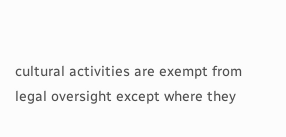cultural activities are exempt from legal oversight except where they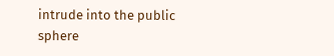intrude into the public sphere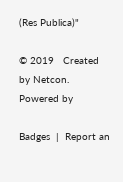(Res Publica)"

© 2019   Created by Netcon.   Powered by

Badges  |  Report an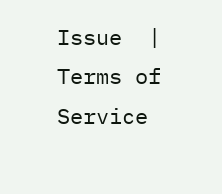Issue  |  Terms of Service